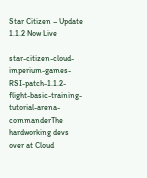Star Citizen – Update 1.1.2 Now Live

star-citizen-cloud-imperium-games-RSI-patch-1.1.2-flight-basic-training-tutorial-arena-commanderThe hardworking devs over at Cloud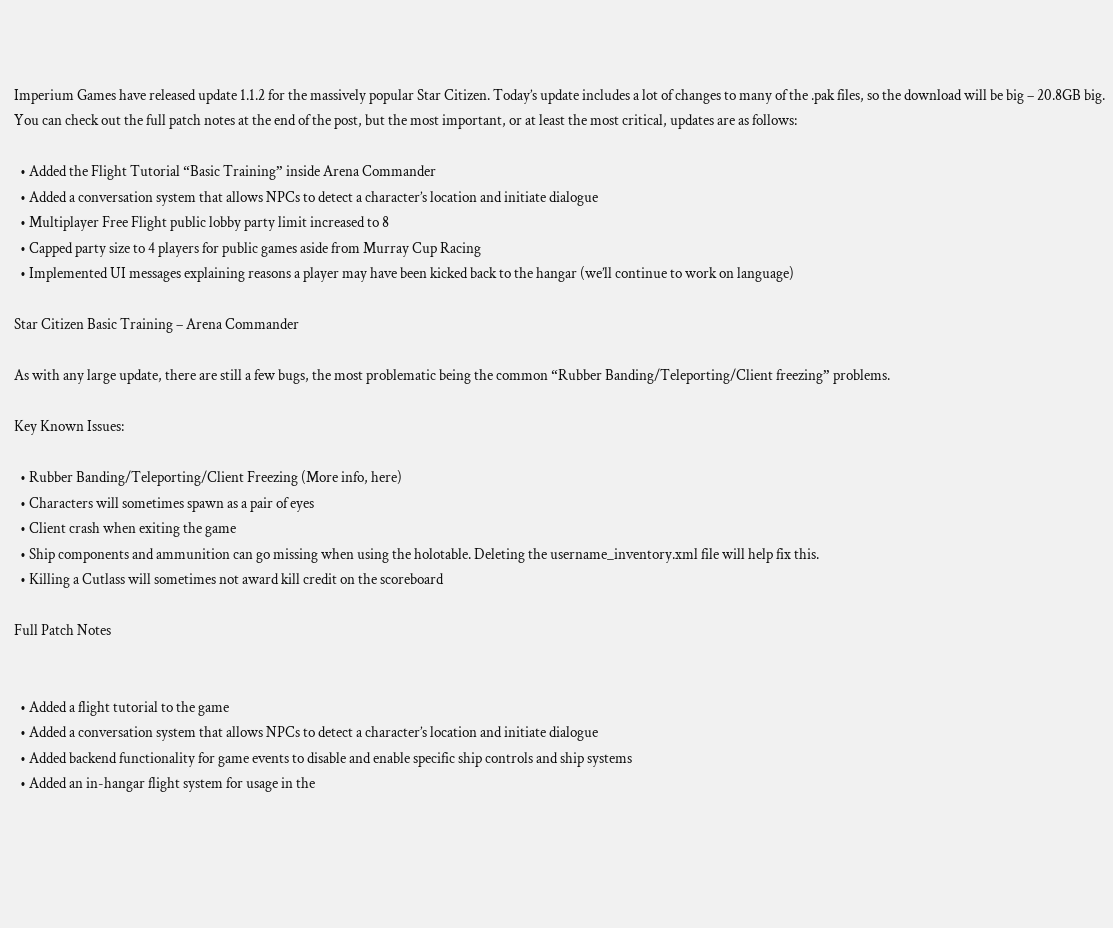Imperium Games have released update 1.1.2 for the massively popular Star Citizen. Today’s update includes a lot of changes to many of the .pak files, so the download will be big – 20.8GB big. You can check out the full patch notes at the end of the post, but the most important, or at least the most critical, updates are as follows:

  • Added the Flight Tutorial “Basic Training” inside Arena Commander
  • Added a conversation system that allows NPCs to detect a character’s location and initiate dialogue
  • Multiplayer Free Flight public lobby party limit increased to 8
  • Capped party size to 4 players for public games aside from Murray Cup Racing
  • Implemented UI messages explaining reasons a player may have been kicked back to the hangar (we’ll continue to work on language)

Star Citizen Basic Training – Arena Commander

As with any large update, there are still a few bugs, the most problematic being the common “Rubber Banding/Teleporting/Client freezing” problems.

Key Known Issues:

  • Rubber Banding/Teleporting/Client Freezing (More info, here)
  • Characters will sometimes spawn as a pair of eyes
  • Client crash when exiting the game
  • Ship components and ammunition can go missing when using the holotable. Deleting the username_inventory.xml file will help fix this.
  • Killing a Cutlass will sometimes not award kill credit on the scoreboard

Full Patch Notes


  • Added a flight tutorial to the game
  • Added a conversation system that allows NPCs to detect a character’s location and initiate dialogue
  • Added backend functionality for game events to disable and enable specific ship controls and ship systems
  • Added an in-hangar flight system for usage in the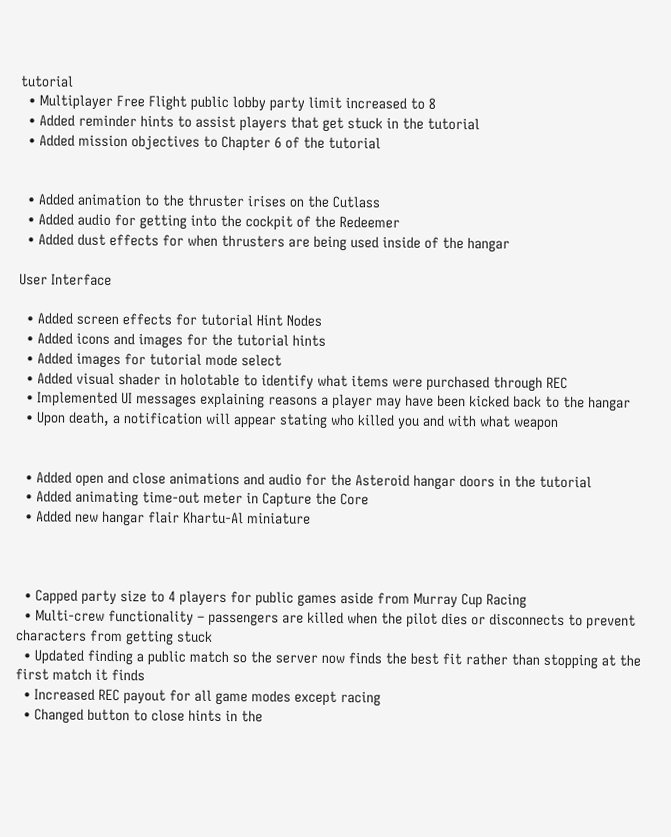tutorial
  • Multiplayer Free Flight public lobby party limit increased to 8
  • Added reminder hints to assist players that get stuck in the tutorial
  • Added mission objectives to Chapter 6 of the tutorial


  • Added animation to the thruster irises on the Cutlass
  • Added audio for getting into the cockpit of the Redeemer
  • Added dust effects for when thrusters are being used inside of the hangar

User Interface

  • Added screen effects for tutorial Hint Nodes
  • Added icons and images for the tutorial hints
  • Added images for tutorial mode select
  • Added visual shader in holotable to identify what items were purchased through REC
  • Implemented UI messages explaining reasons a player may have been kicked back to the hangar
  • Upon death, a notification will appear stating who killed you and with what weapon


  • Added open and close animations and audio for the Asteroid hangar doors in the tutorial
  • Added animating time-out meter in Capture the Core
  • Added new hangar flair Khartu-Al miniature



  • Capped party size to 4 players for public games aside from Murray Cup Racing
  • Multi-crew functionality – passengers are killed when the pilot dies or disconnects to prevent characters from getting stuck
  • Updated finding a public match so the server now finds the best fit rather than stopping at the first match it finds
  • Increased REC payout for all game modes except racing
  • Changed button to close hints in the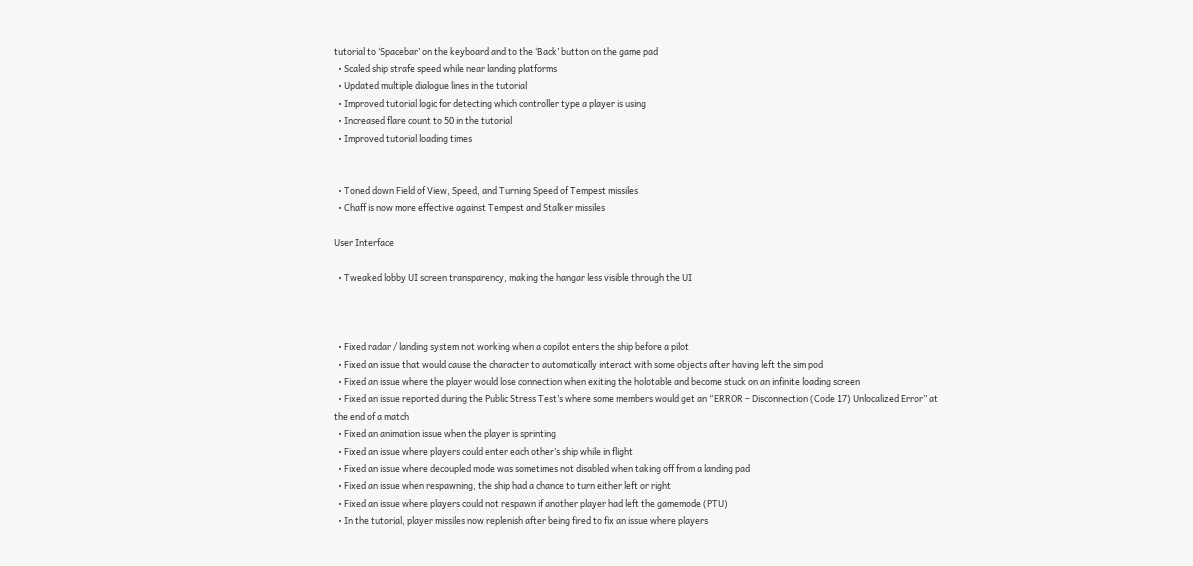tutorial to ‘Spacebar’ on the keyboard and to the ‘Back’ button on the game pad
  • Scaled ship strafe speed while near landing platforms
  • Updated multiple dialogue lines in the tutorial
  • Improved tutorial logic for detecting which controller type a player is using
  • Increased flare count to 50 in the tutorial
  • Improved tutorial loading times


  • Toned down Field of View, Speed, and Turning Speed of Tempest missiles
  • Chaff is now more effective against Tempest and Stalker missiles

User Interface

  • Tweaked lobby UI screen transparency, making the hangar less visible through the UI



  • Fixed radar / landing system not working when a copilot enters the ship before a pilot
  • Fixed an issue that would cause the character to automatically interact with some objects after having left the sim pod
  • Fixed an issue where the player would lose connection when exiting the holotable and become stuck on an infinite loading screen
  • Fixed an issue reported during the Public Stress Test’s where some members would get an “ERROR – Disconnection (Code 17) Unlocalized Error” at the end of a match
  • Fixed an animation issue when the player is sprinting
  • Fixed an issue where players could enter each other’s ship while in flight
  • Fixed an issue where decoupled mode was sometimes not disabled when taking off from a landing pad
  • Fixed an issue when respawning, the ship had a chance to turn either left or right
  • Fixed an issue where players could not respawn if another player had left the gamemode (PTU)
  • In the tutorial, player missiles now replenish after being fired to fix an issue where players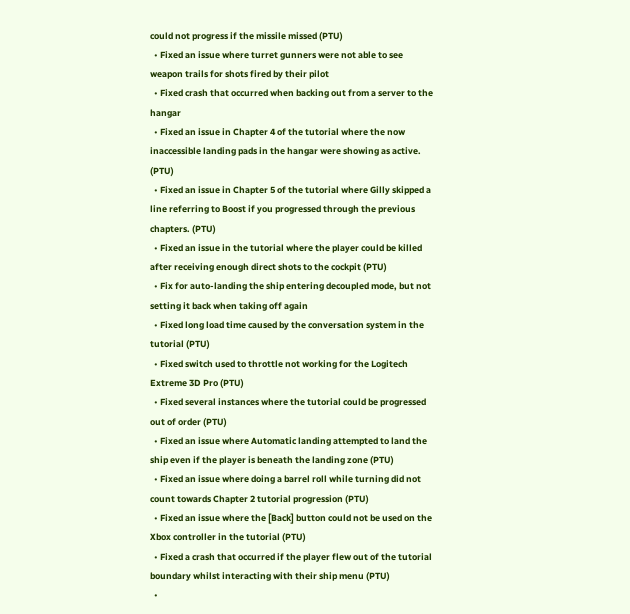could not progress if the missile missed (PTU)
  • Fixed an issue where turret gunners were not able to see weapon trails for shots fired by their pilot
  • Fixed crash that occurred when backing out from a server to the hangar
  • Fixed an issue in Chapter 4 of the tutorial where the now inaccessible landing pads in the hangar were showing as active. (PTU)
  • Fixed an issue in Chapter 5 of the tutorial where Gilly skipped a line referring to Boost if you progressed through the previous chapters. (PTU)
  • Fixed an issue in the tutorial where the player could be killed after receiving enough direct shots to the cockpit (PTU)
  • Fix for auto-landing the ship entering decoupled mode, but not setting it back when taking off again
  • Fixed long load time caused by the conversation system in the tutorial (PTU)
  • Fixed switch used to throttle not working for the Logitech Extreme 3D Pro (PTU)
  • Fixed several instances where the tutorial could be progressed out of order (PTU)
  • Fixed an issue where Automatic landing attempted to land the ship even if the player is beneath the landing zone (PTU)
  • Fixed an issue where doing a barrel roll while turning did not count towards Chapter 2 tutorial progression (PTU)
  • Fixed an issue where the [Back] button could not be used on the Xbox controller in the tutorial (PTU)
  • Fixed a crash that occurred if the player flew out of the tutorial boundary whilst interacting with their ship menu (PTU)
  •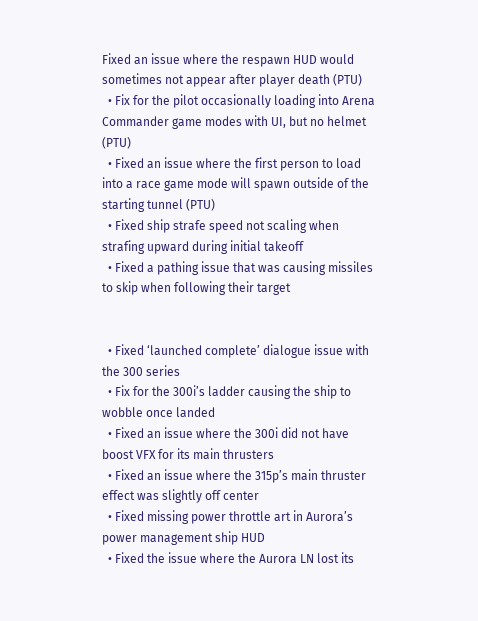Fixed an issue where the respawn HUD would sometimes not appear after player death (PTU)
  • Fix for the pilot occasionally loading into Arena Commander game modes with UI, but no helmet (PTU)
  • Fixed an issue where the first person to load into a race game mode will spawn outside of the starting tunnel (PTU)
  • Fixed ship strafe speed not scaling when strafing upward during initial takeoff
  • Fixed a pathing issue that was causing missiles to skip when following their target


  • Fixed ‘launched complete’ dialogue issue with the 300 series
  • Fix for the 300i’s ladder causing the ship to wobble once landed
  • Fixed an issue where the 300i did not have boost VFX for its main thrusters
  • Fixed an issue where the 315p’s main thruster effect was slightly off center
  • Fixed missing power throttle art in Aurora’s power management ship HUD
  • Fixed the issue where the Aurora LN lost its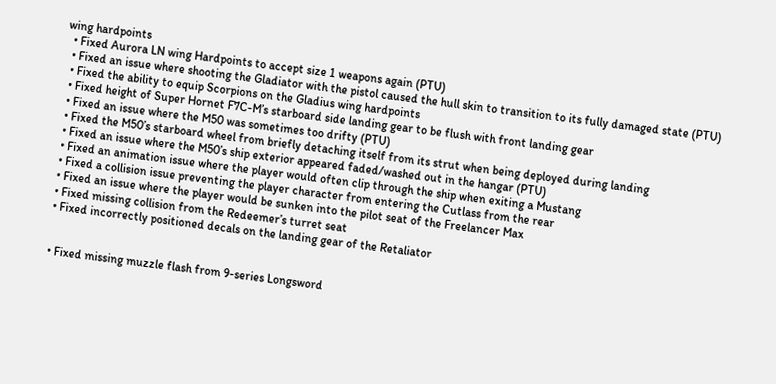wing hardpoints
  • Fixed Aurora LN wing Hardpoints to accept size 1 weapons again (PTU)
  • Fixed an issue where shooting the Gladiator with the pistol caused the hull skin to transition to its fully damaged state (PTU)
  • Fixed the ability to equip Scorpions on the Gladius wing hardpoints
  • Fixed height of Super Hornet F7C-M’s starboard side landing gear to be flush with front landing gear
  • Fixed an issue where the M50 was sometimes too drifty (PTU)
  • Fixed the M50’s starboard wheel from briefly detaching itself from its strut when being deployed during landing
  • Fixed an issue where the M50’s ship exterior appeared faded/washed out in the hangar (PTU)
  • Fixed an animation issue where the player would often clip through the ship when exiting a Mustang
  • Fixed a collision issue preventing the player character from entering the Cutlass from the rear
  • Fixed an issue where the player would be sunken into the pilot seat of the Freelancer Max
  • Fixed missing collision from the Redeemer’s turret seat
  • Fixed incorrectly positioned decals on the landing gear of the Retaliator


  • Fixed missing muzzle flash from 9-series Longsword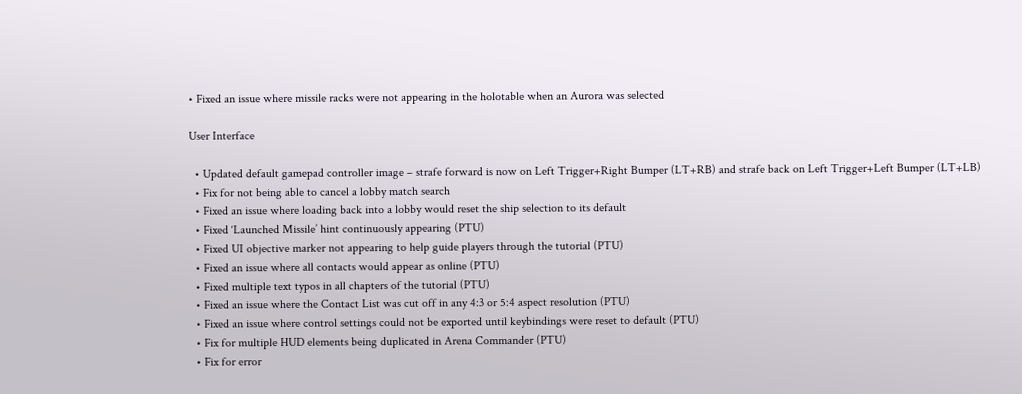• Fixed an issue where missile racks were not appearing in the holotable when an Aurora was selected

User Interface

  • Updated default gamepad controller image – strafe forward is now on Left Trigger+Right Bumper (LT+RB) and strafe back on Left Trigger+Left Bumper (LT+LB)
  • Fix for not being able to cancel a lobby match search
  • Fixed an issue where loading back into a lobby would reset the ship selection to its default
  • Fixed ‘Launched Missile’ hint continuously appearing (PTU)
  • Fixed UI objective marker not appearing to help guide players through the tutorial (PTU)
  • Fixed an issue where all contacts would appear as online (PTU)
  • Fixed multiple text typos in all chapters of the tutorial (PTU)
  • Fixed an issue where the Contact List was cut off in any 4:3 or 5:4 aspect resolution (PTU)
  • Fixed an issue where control settings could not be exported until keybindings were reset to default (PTU)
  • Fix for multiple HUD elements being duplicated in Arena Commander (PTU)
  • Fix for error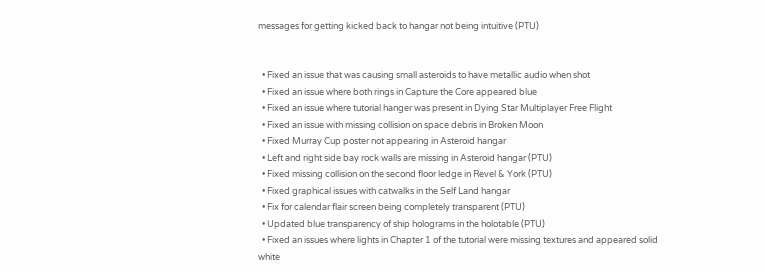messages for getting kicked back to hangar not being intuitive (PTU)


  • Fixed an issue that was causing small asteroids to have metallic audio when shot
  • Fixed an issue where both rings in Capture the Core appeared blue
  • Fixed an issue where tutorial hanger was present in Dying Star Multiplayer Free Flight
  • Fixed an issue with missing collision on space debris in Broken Moon
  • Fixed Murray Cup poster not appearing in Asteroid hangar
  • Left and right side bay rock walls are missing in Asteroid hangar (PTU)
  • Fixed missing collision on the second floor ledge in Revel & York (PTU)
  • Fixed graphical issues with catwalks in the Self Land hangar
  • Fix for calendar flair screen being completely transparent (PTU)
  • Updated blue transparency of ship holograms in the holotable (PTU)
  • Fixed an issues where lights in Chapter 1 of the tutorial were missing textures and appeared solid white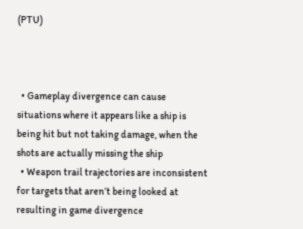(PTU)



  • Gameplay divergence can cause situations where it appears like a ship is being hit but not taking damage, when the shots are actually missing the ship
  • Weapon trail trajectories are inconsistent for targets that aren’t being looked at resulting in game divergence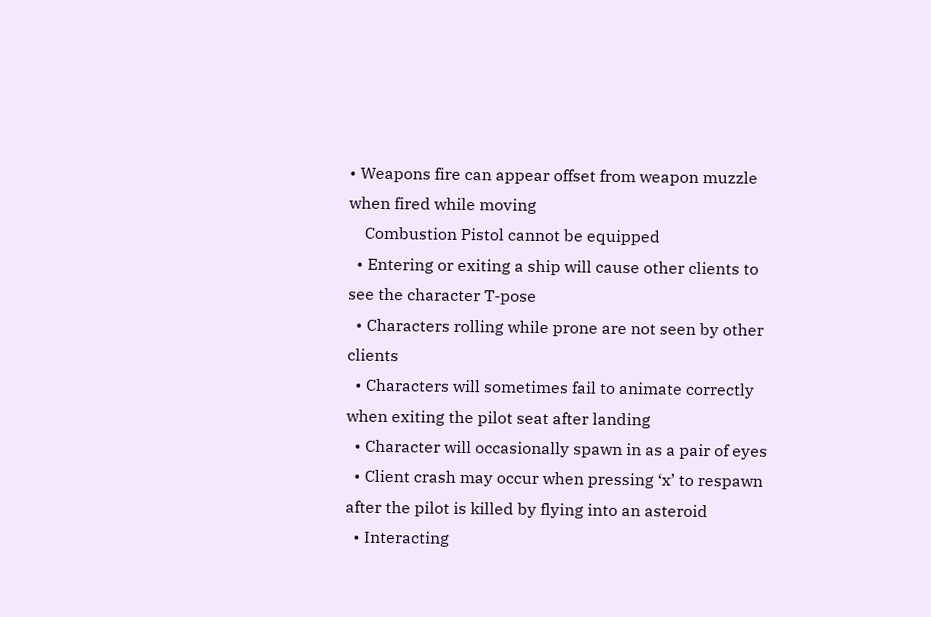• Weapons fire can appear offset from weapon muzzle when fired while moving
    Combustion Pistol cannot be equipped
  • Entering or exiting a ship will cause other clients to see the character T-pose
  • Characters rolling while prone are not seen by other clients
  • Characters will sometimes fail to animate correctly when exiting the pilot seat after landing
  • Character will occasionally spawn in as a pair of eyes
  • Client crash may occur when pressing ‘x’ to respawn after the pilot is killed by flying into an asteroid
  • Interacting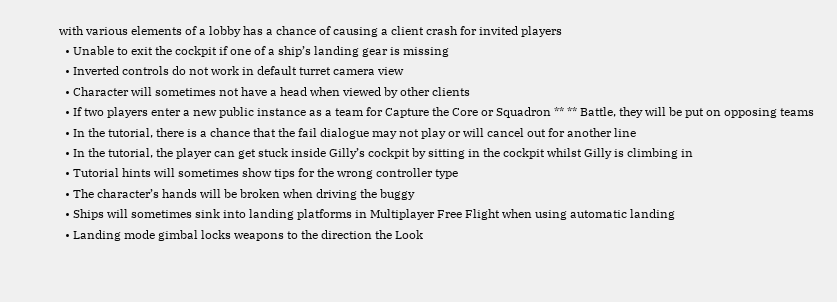with various elements of a lobby has a chance of causing a client crash for invited players
  • Unable to exit the cockpit if one of a ship’s landing gear is missing
  • Inverted controls do not work in default turret camera view
  • Character will sometimes not have a head when viewed by other clients
  • If two players enter a new public instance as a team for Capture the Core or Squadron ** ** Battle, they will be put on opposing teams
  • In the tutorial, there is a chance that the fail dialogue may not play or will cancel out for another line
  • In the tutorial, the player can get stuck inside Gilly’s cockpit by sitting in the cockpit whilst Gilly is climbing in
  • Tutorial hints will sometimes show tips for the wrong controller type
  • The character’s hands will be broken when driving the buggy
  • Ships will sometimes sink into landing platforms in Multiplayer Free Flight when using automatic landing
  • Landing mode gimbal locks weapons to the direction the Look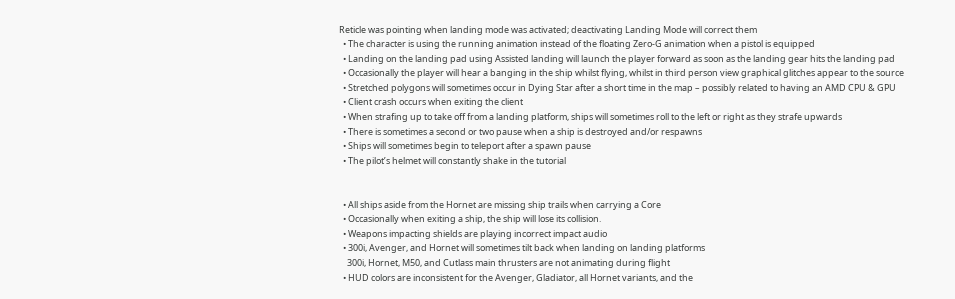Reticle was pointing when landing mode was activated; deactivating Landing Mode will correct them
  • The character is using the running animation instead of the floating Zero-G animation when a pistol is equipped
  • Landing on the landing pad using Assisted landing will launch the player forward as soon as the landing gear hits the landing pad
  • Occasionally the player will hear a banging in the ship whilst flying, whilst in third person view graphical glitches appear to the source
  • Stretched polygons will sometimes occur in Dying Star after a short time in the map – possibly related to having an AMD CPU & GPU
  • Client crash occurs when exiting the client
  • When strafing up to take off from a landing platform, ships will sometimes roll to the left or right as they strafe upwards
  • There is sometimes a second or two pause when a ship is destroyed and/or respawns
  • Ships will sometimes begin to teleport after a spawn pause
  • The pilot’s helmet will constantly shake in the tutorial


  • All ships aside from the Hornet are missing ship trails when carrying a Core
  • Occasionally when exiting a ship, the ship will lose its collision.
  • Weapons impacting shields are playing incorrect impact audio
  • 300i, Avenger, and Hornet will sometimes tilt back when landing on landing platforms
    300i, Hornet, M50, and Cutlass main thrusters are not animating during flight
  • HUD colors are inconsistent for the Avenger, Gladiator, all Hornet variants, and the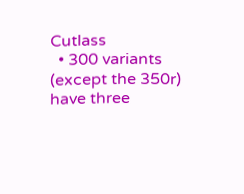Cutlass
  • 300 variants (except the 350r) have three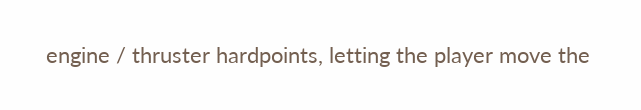engine / thruster hardpoints, letting the player move the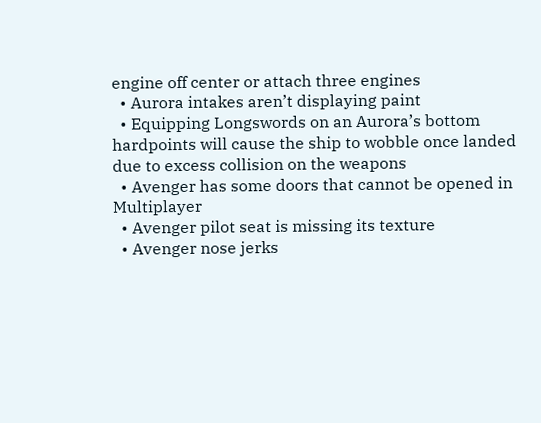engine off center or attach three engines
  • Aurora intakes aren’t displaying paint
  • Equipping Longswords on an Aurora’s bottom hardpoints will cause the ship to wobble once landed due to excess collision on the weapons
  • Avenger has some doors that cannot be opened in Multiplayer
  • Avenger pilot seat is missing its texture
  • Avenger nose jerks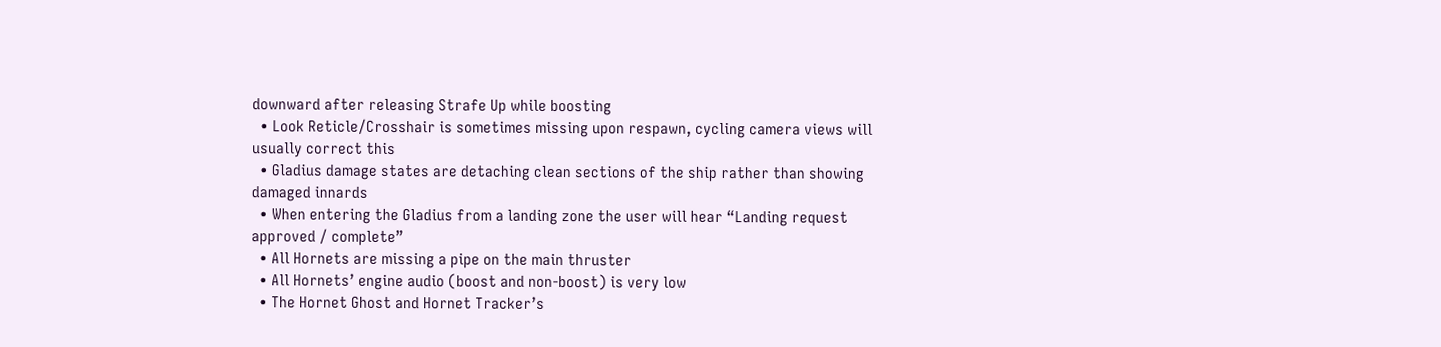downward after releasing Strafe Up while boosting
  • Look Reticle/Crosshair is sometimes missing upon respawn, cycling camera views will usually correct this
  • Gladius damage states are detaching clean sections of the ship rather than showing damaged innards
  • When entering the Gladius from a landing zone the user will hear “Landing request approved / complete”
  • All Hornets are missing a pipe on the main thruster
  • All Hornets’ engine audio (boost and non-boost) is very low
  • The Hornet Ghost and Hornet Tracker’s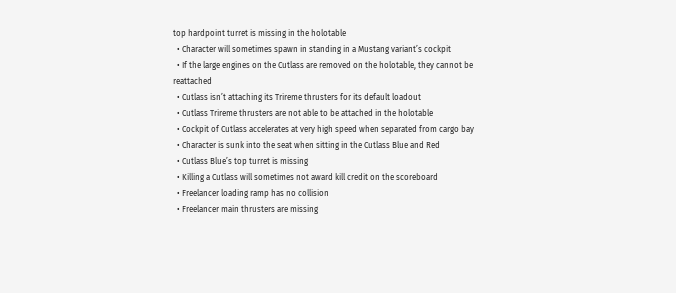top hardpoint turret is missing in the holotable
  • Character will sometimes spawn in standing in a Mustang variant’s cockpit
  • If the large engines on the Cutlass are removed on the holotable, they cannot be reattached
  • Cutlass isn’t attaching its Trireme thrusters for its default loadout
  • Cutlass Trireme thrusters are not able to be attached in the holotable
  • Cockpit of Cutlass accelerates at very high speed when separated from cargo bay
  • Character is sunk into the seat when sitting in the Cutlass Blue and Red
  • Cutlass Blue’s top turret is missing
  • Killing a Cutlass will sometimes not award kill credit on the scoreboard
  • Freelancer loading ramp has no collision
  • Freelancer main thrusters are missing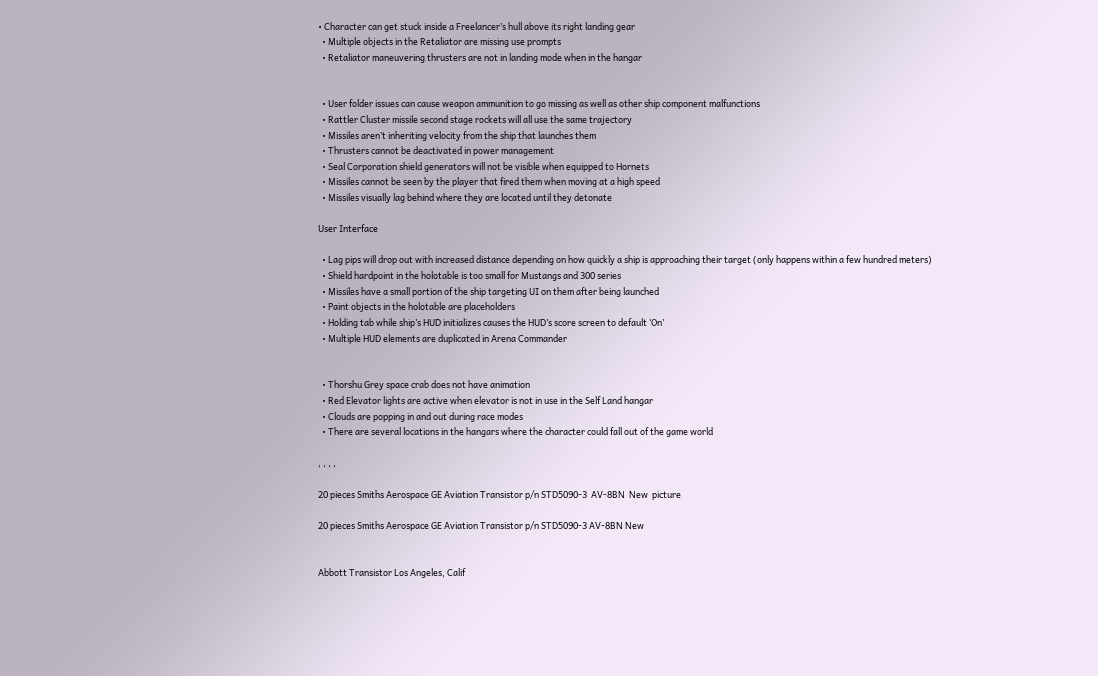• Character can get stuck inside a Freelancer’s hull above its right landing gear
  • Multiple objects in the Retaliator are missing use prompts
  • Retaliator maneuvering thrusters are not in landing mode when in the hangar


  • User folder issues can cause weapon ammunition to go missing as well as other ship component malfunctions
  • Rattler Cluster missile second stage rockets will all use the same trajectory
  • Missiles aren’t inheriting velocity from the ship that launches them
  • Thrusters cannot be deactivated in power management
  • Seal Corporation shield generators will not be visible when equipped to Hornets
  • Missiles cannot be seen by the player that fired them when moving at a high speed
  • Missiles visually lag behind where they are located until they detonate

User Interface

  • Lag pips will drop out with increased distance depending on how quickly a ship is approaching their target (only happens within a few hundred meters)
  • Shield hardpoint in the holotable is too small for Mustangs and 300 series
  • Missiles have a small portion of the ship targeting UI on them after being launched
  • Paint objects in the holotable are placeholders
  • Holding tab while ship’s HUD initializes causes the HUD’s score screen to default ‘On’
  • Multiple HUD elements are duplicated in Arena Commander


  • Thorshu Grey space crab does not have animation
  • Red Elevator lights are active when elevator is not in use in the Self Land hangar
  • Clouds are popping in and out during race modes
  • There are several locations in the hangars where the character could fall out of the game world

, , , ,

20 pieces Smiths Aerospace GE Aviation Transistor p/n STD5090-3  AV-8BN  New  picture

20 pieces Smiths Aerospace GE Aviation Transistor p/n STD5090-3 AV-8BN New


Abbott Transistor Los Angeles, Calif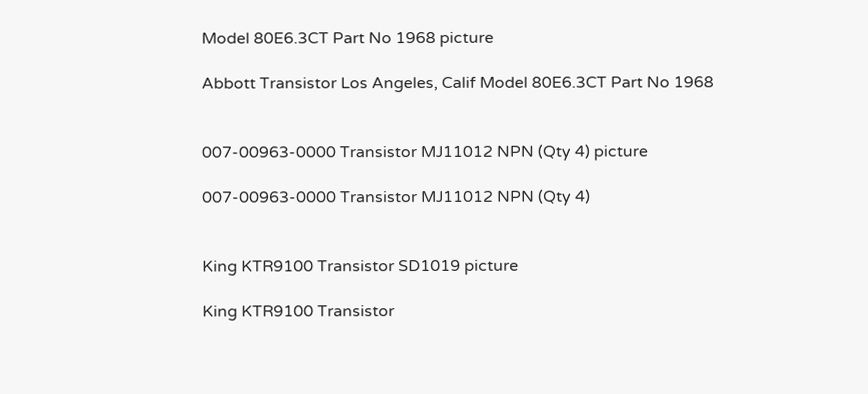Model 80E6.3CT Part No 1968 picture

Abbott Transistor Los Angeles, Calif Model 80E6.3CT Part No 1968


007-00963-0000 Transistor MJ11012 NPN (Qty 4) picture

007-00963-0000 Transistor MJ11012 NPN (Qty 4)


King KTR9100 Transistor SD1019 picture

King KTR9100 Transistor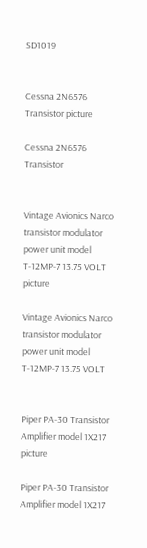SD1019


Cessna 2N6576 Transistor picture

Cessna 2N6576 Transistor


Vintage Avionics Narco transistor modulator power unit model T-12MP-7 13.75 VOLT picture

Vintage Avionics Narco transistor modulator power unit model T-12MP-7 13.75 VOLT


Piper PA-30 Transistor Amplifier model 1X217 picture

Piper PA-30 Transistor Amplifier model 1X217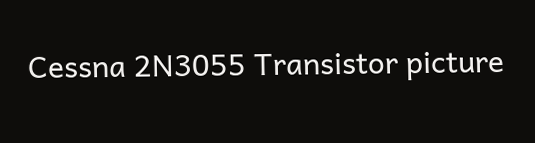Cessna 2N3055 Transistor picture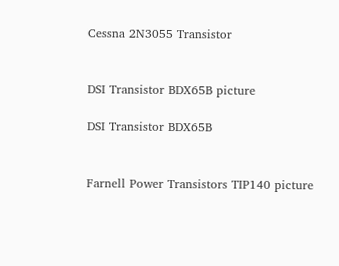Cessna 2N3055 Transistor


DSI Transistor BDX65B picture

DSI Transistor BDX65B


Farnell Power Transistors TIP140 picture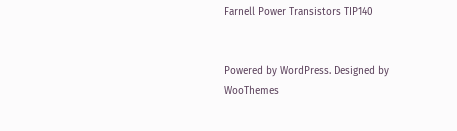Farnell Power Transistors TIP140


Powered by WordPress. Designed by WooThemes